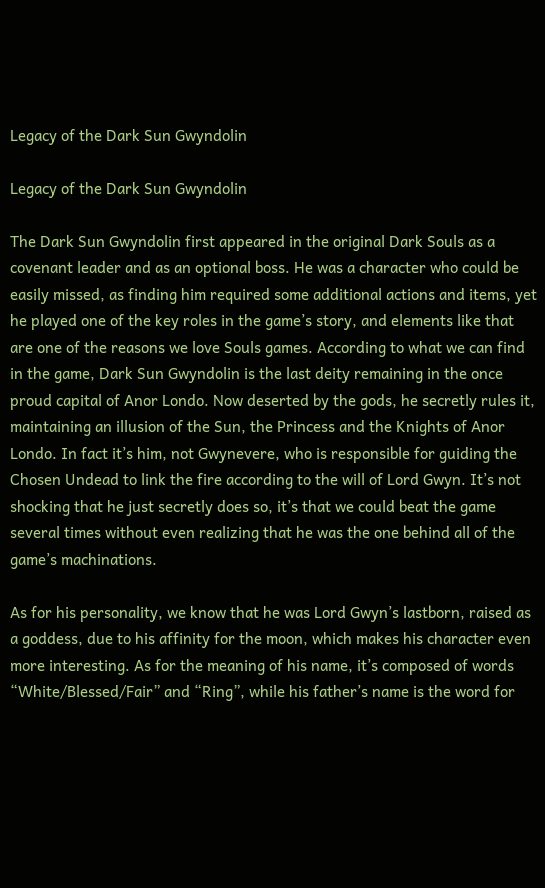Legacy of the Dark Sun Gwyndolin

Legacy of the Dark Sun Gwyndolin

The Dark Sun Gwyndolin first appeared in the original Dark Souls as a covenant leader and as an optional boss. He was a character who could be easily missed, as finding him required some additional actions and items, yet he played one of the key roles in the game’s story, and elements like that are one of the reasons we love Souls games. According to what we can find in the game, Dark Sun Gwyndolin is the last deity remaining in the once proud capital of Anor Londo. Now deserted by the gods, he secretly rules it, maintaining an illusion of the Sun, the Princess and the Knights of Anor Londo. In fact it’s him, not Gwynevere, who is responsible for guiding the Chosen Undead to link the fire according to the will of Lord Gwyn. It’s not shocking that he just secretly does so, it’s that we could beat the game several times without even realizing that he was the one behind all of the game’s machinations.

As for his personality, we know that he was Lord Gwyn’s lastborn, raised as a goddess, due to his affinity for the moon, which makes his character even more interesting. As for the meaning of his name, it’s composed of words “White/Blessed/Fair” and “Ring”, while his father’s name is the word for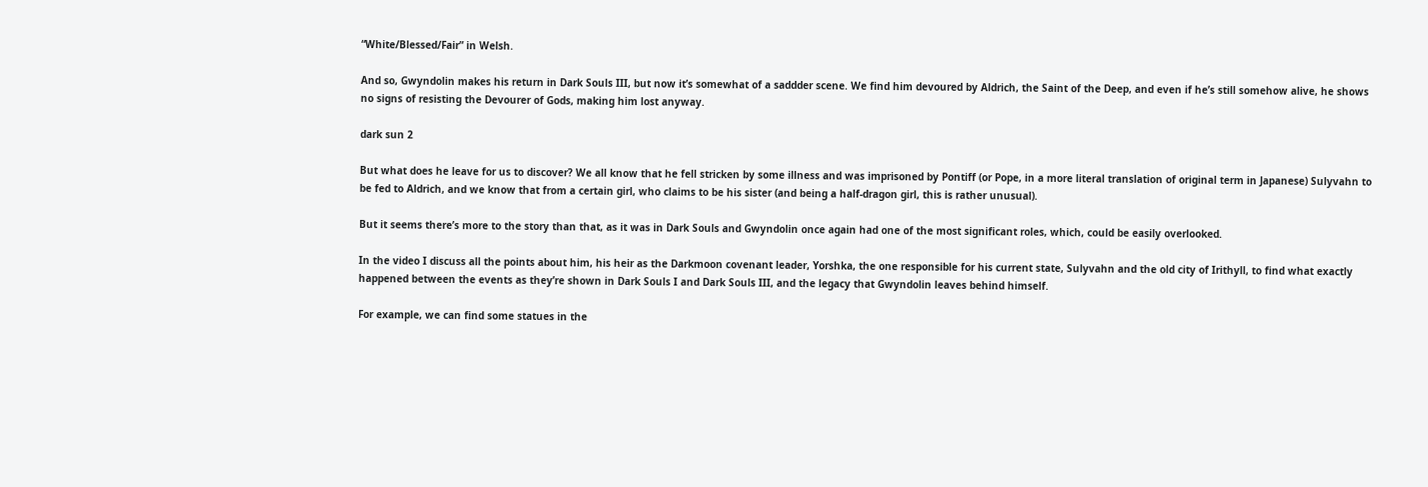“White/Blessed/Fair” in Welsh.

And so, Gwyndolin makes his return in Dark Souls III, but now it’s somewhat of a saddder scene. We find him devoured by Aldrich, the Saint of the Deep, and even if he’s still somehow alive, he shows no signs of resisting the Devourer of Gods, making him lost anyway.

dark sun 2

But what does he leave for us to discover? We all know that he fell stricken by some illness and was imprisoned by Pontiff (or Pope, in a more literal translation of original term in Japanese) Sulyvahn to be fed to Aldrich, and we know that from a certain girl, who claims to be his sister (and being a half-dragon girl, this is rather unusual).

But it seems there’s more to the story than that, as it was in Dark Souls and Gwyndolin once again had one of the most significant roles, which, could be easily overlooked.

In the video I discuss all the points about him, his heir as the Darkmoon covenant leader, Yorshka, the one responsible for his current state, Sulyvahn and the old city of Irithyll, to find what exactly happened between the events as they’re shown in Dark Souls I and Dark Souls III, and the legacy that Gwyndolin leaves behind himself.

For example, we can find some statues in the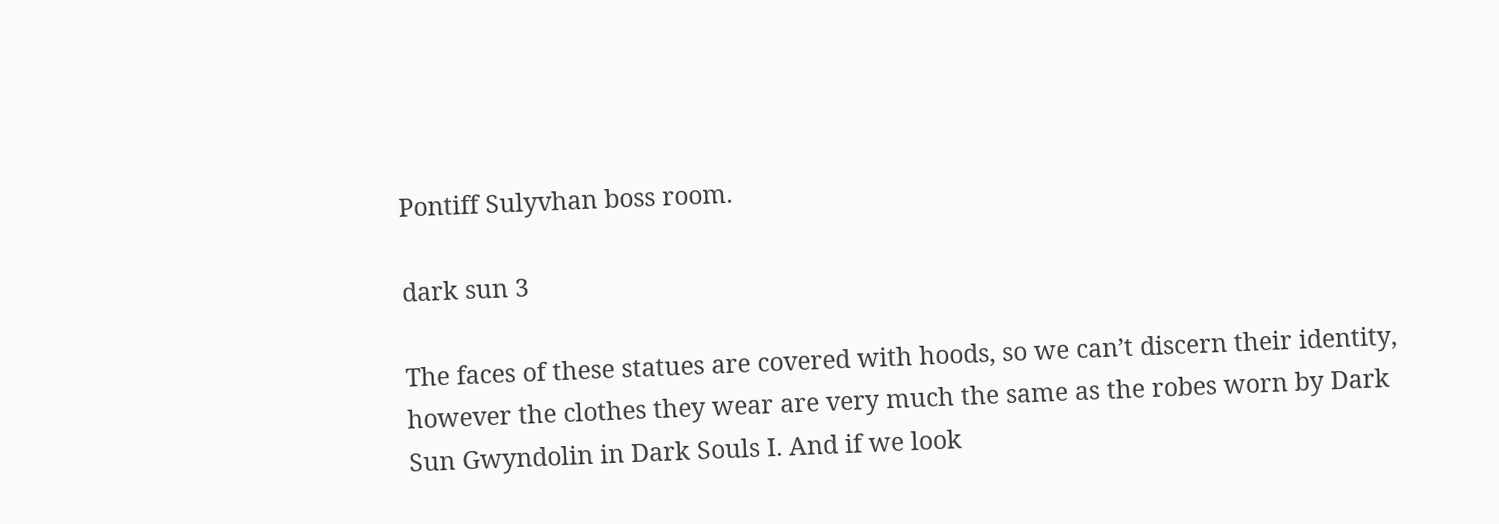Pontiff Sulyvhan boss room.

dark sun 3

The faces of these statues are covered with hoods, so we can’t discern their identity, however the clothes they wear are very much the same as the robes worn by Dark Sun Gwyndolin in Dark Souls I. And if we look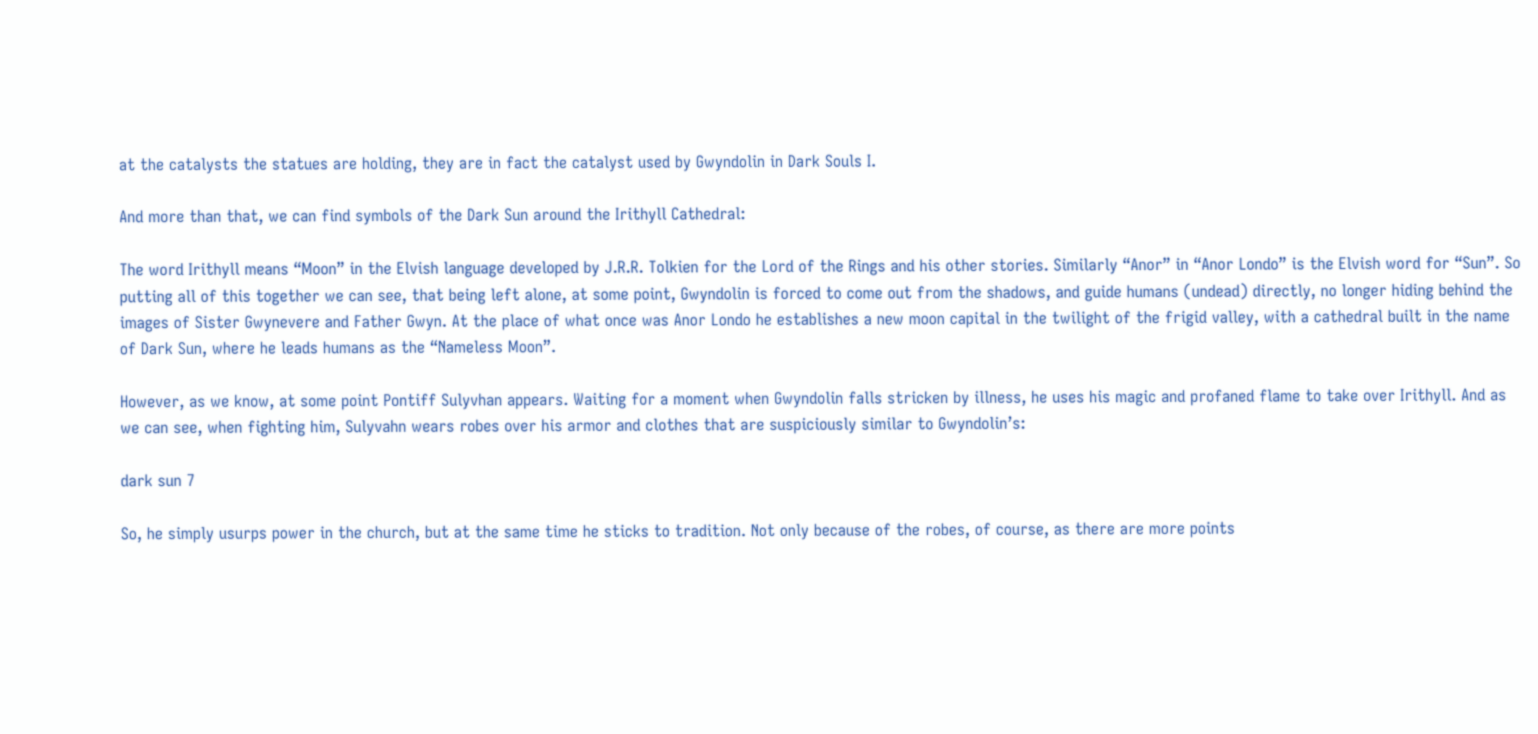at the catalysts the statues are holding, they are in fact the catalyst used by Gwyndolin in Dark Souls I.

And more than that, we can find symbols of the Dark Sun around the Irithyll Cathedral:

The word Irithyll means “Moon” in the Elvish language developed by J.R.R. Tolkien for the Lord of the Rings and his other stories. Similarly “Anor” in “Anor Londo” is the Elvish word for “Sun”. So putting all of this together we can see, that being left alone, at some point, Gwyndolin is forced to come out from the shadows, and guide humans (undead) directly, no longer hiding behind the images of Sister Gwynevere and Father Gwyn. At the place of what once was Anor Londo he establishes a new moon capital in the twilight of the frigid valley, with a cathedral built in the name of Dark Sun, where he leads humans as the “Nameless Moon”.

However, as we know, at some point Pontiff Sulyvhan appears. Waiting for a moment when Gwyndolin falls stricken by illness, he uses his magic and profaned flame to take over Irithyll. And as we can see, when fighting him, Sulyvahn wears robes over his armor and clothes that are suspiciously similar to Gwyndolin’s:

dark sun 7

So, he simply usurps power in the church, but at the same time he sticks to tradition. Not only because of the robes, of course, as there are more points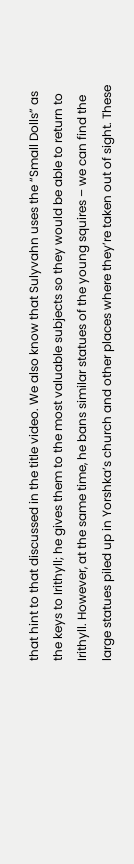that hint to that discussed in the title video. We also know that Sulyvahn uses the “Small Dolls” as the keys to Irithyll; he gives them to the most valuable subjects so they would be able to return to Irithyll. However, at the same time, he bans similar statues of the young squires – we can find the large statues piled up in Yorshka’s church and other places where they’re taken out of sight. These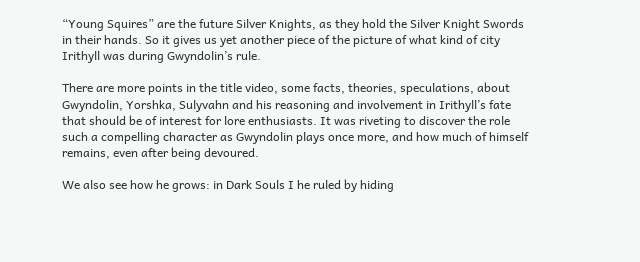“Young Squires” are the future Silver Knights, as they hold the Silver Knight Swords in their hands. So it gives us yet another piece of the picture of what kind of city Irithyll was during Gwyndolin’s rule.

There are more points in the title video, some facts, theories, speculations, about Gwyndolin, Yorshka, Sulyvahn and his reasoning and involvement in Irithyll’s fate that should be of interest for lore enthusiasts. It was riveting to discover the role such a compelling character as Gwyndolin plays once more, and how much of himself remains, even after being devoured.

We also see how he grows: in Dark Souls I he ruled by hiding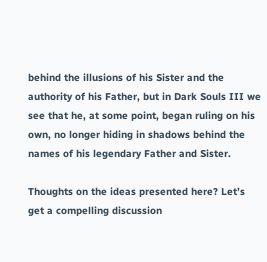behind the illusions of his Sister and the authority of his Father, but in Dark Souls III we see that he, at some point, began ruling on his own, no longer hiding in shadows behind the names of his legendary Father and Sister.

Thoughts on the ideas presented here? Let’s get a compelling discussion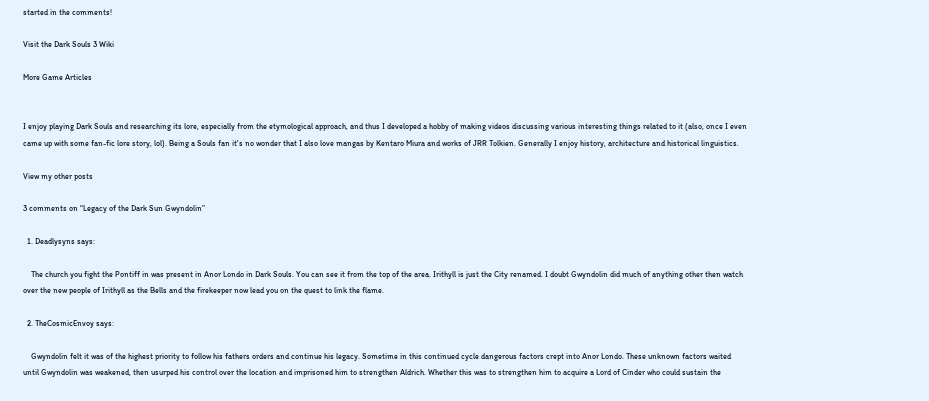started in the comments!

Visit the Dark Souls 3 Wiki

More Game Articles


I enjoy playing Dark Souls and researching its lore, especially from the etymological approach, and thus I developed a hobby of making videos discussing various interesting things related to it (also, once I even came up with some fan-fic lore story, lol). Being a Souls fan it's no wonder that I also love mangas by Kentaro Miura and works of JRR Tolkien. Generally I enjoy history, architecture and historical linguistics.

View my other posts

3 comments on “Legacy of the Dark Sun Gwyndolin”

  1. Deadlysyns says:

    The church you fight the Pontiff in was present in Anor Londo in Dark Souls. You can see it from the top of the area. Irithyll is just the City renamed. I doubt Gwyndolin did much of anything other then watch over the new people of Irithyll as the Bells and the firekeeper now lead you on the quest to link the flame.

  2. TheCosmicEnvoy says:

    Gwyndolin felt it was of the highest priority to follow his fathers orders and continue his legacy. Sometime in this continued cycle dangerous factors crept into Anor Londo. These unknown factors waited until Gwyndolin was weakened, then usurped his control over the location and imprisoned him to strengthen Aldrich. Whether this was to strengthen him to acquire a Lord of Cinder who could sustain the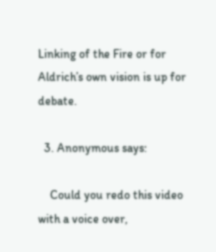Linking of the Fire or for Aldrich’s own vision is up for debate.

  3. Anonymous says:

    Could you redo this video with a voice over,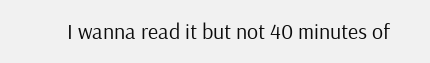I wanna read it but not 40 minutes of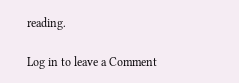reading.

Log in to leave a Comment